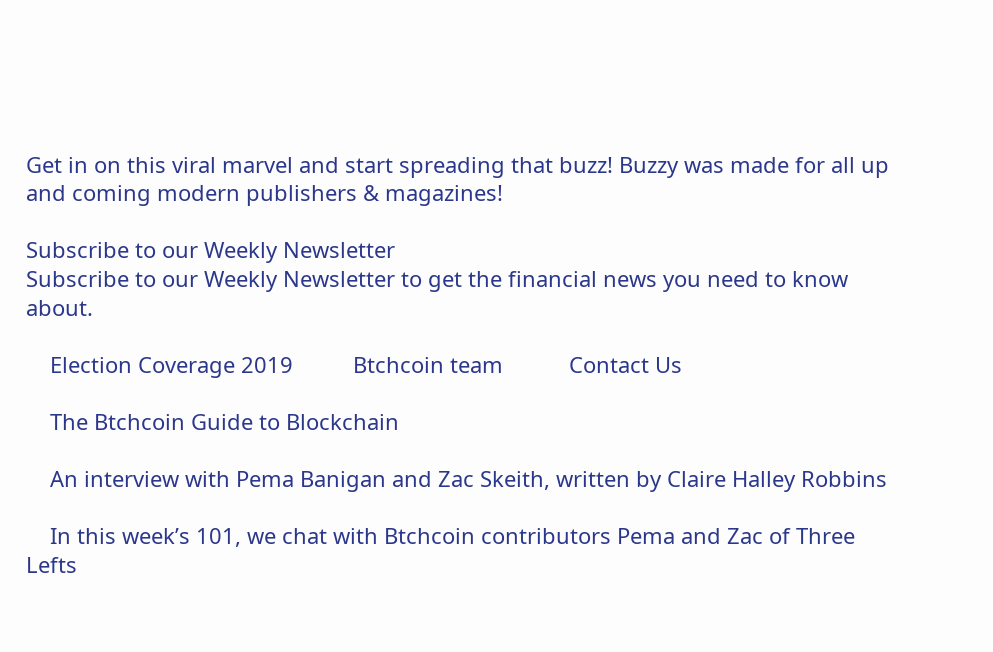Get in on this viral marvel and start spreading that buzz! Buzzy was made for all up and coming modern publishers & magazines!

Subscribe to our Weekly Newsletter
Subscribe to our Weekly Newsletter to get the financial news you need to know about.

    Election Coverage 2019          Btchcoin team           Contact Us

    The Btchcoin Guide to Blockchain

    An interview with Pema Banigan and Zac Skeith, written by Claire Halley Robbins

    In this week’s 101, we chat with Btchcoin contributors Pema and Zac of Three Lefts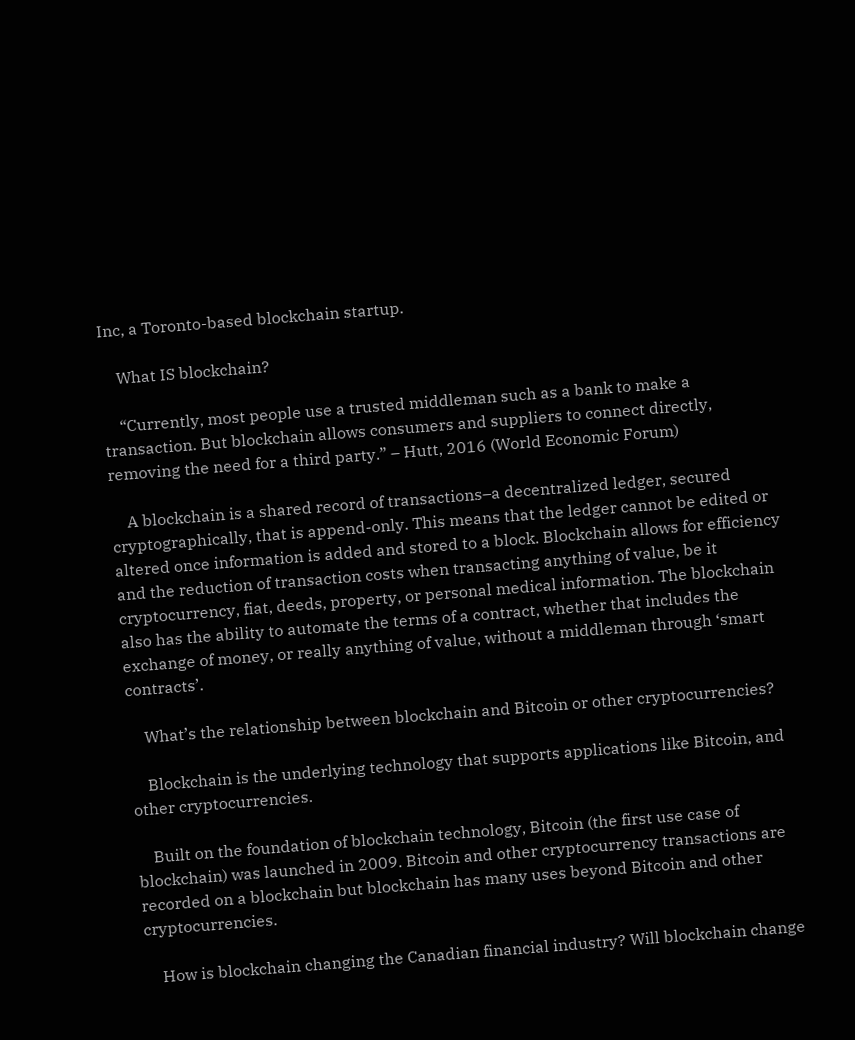Inc, a Toronto-based blockchain startup.

    What IS blockchain?

    “Currently, most people use a trusted middleman such as a bank to make a transaction. But blockchain allows consumers and suppliers to connect directly, removing the need for a third party.” – Hutt, 2016 (World Economic Forum)

    A blockchain is a shared record of transactions–a decentralized ledger, secured cryptographically, that is append-only. This means that the ledger cannot be edited or altered once information is added and stored to a block. Blockchain allows for efficiency and the reduction of transaction costs when transacting anything of value, be it cryptocurrency, fiat, deeds, property, or personal medical information. The blockchain also has the ability to automate the terms of a contract, whether that includes the exchange of money, or really anything of value, without a middleman through ‘smart contracts’.

    What’s the relationship between blockchain and Bitcoin or other cryptocurrencies?

    Blockchain is the underlying technology that supports applications like Bitcoin, and other cryptocurrencies.

    Built on the foundation of blockchain technology, Bitcoin (the first use case of blockchain) was launched in 2009. Bitcoin and other cryptocurrency transactions are recorded on a blockchain but blockchain has many uses beyond Bitcoin and other cryptocurrencies.

    How is blockchain changing the Canadian financial industry? Will blockchain change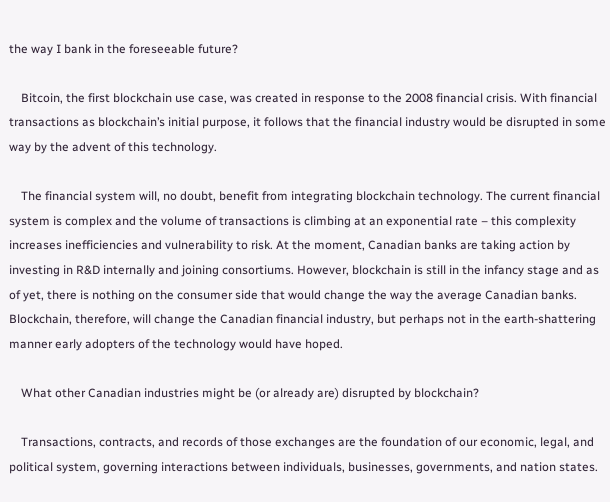the way I bank in the foreseeable future?

    Bitcoin, the first blockchain use case, was created in response to the 2008 financial crisis. With financial transactions as blockchain’s initial purpose, it follows that the financial industry would be disrupted in some way by the advent of this technology.

    The financial system will, no doubt, benefit from integrating blockchain technology. The current financial system is complex and the volume of transactions is climbing at an exponential rate – this complexity increases inefficiencies and vulnerability to risk. At the moment, Canadian banks are taking action by investing in R&D internally and joining consortiums. However, blockchain is still in the infancy stage and as of yet, there is nothing on the consumer side that would change the way the average Canadian banks. Blockchain, therefore, will change the Canadian financial industry, but perhaps not in the earth-shattering manner early adopters of the technology would have hoped.

    What other Canadian industries might be (or already are) disrupted by blockchain?

    Transactions, contracts, and records of those exchanges are the foundation of our economic, legal, and political system, governing interactions between individuals, businesses, governments, and nation states.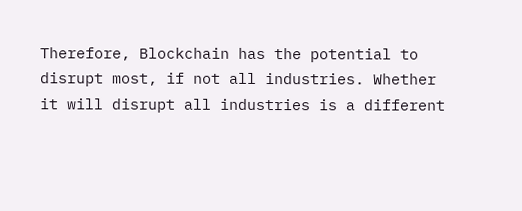Therefore, Blockchain has the potential to disrupt most, if not all industries. Whether it will disrupt all industries is a different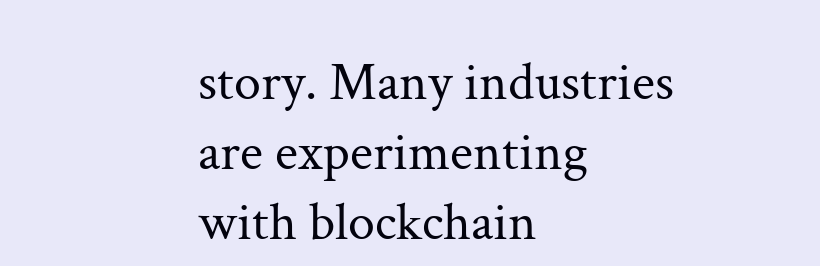story. Many industries are experimenting with blockchain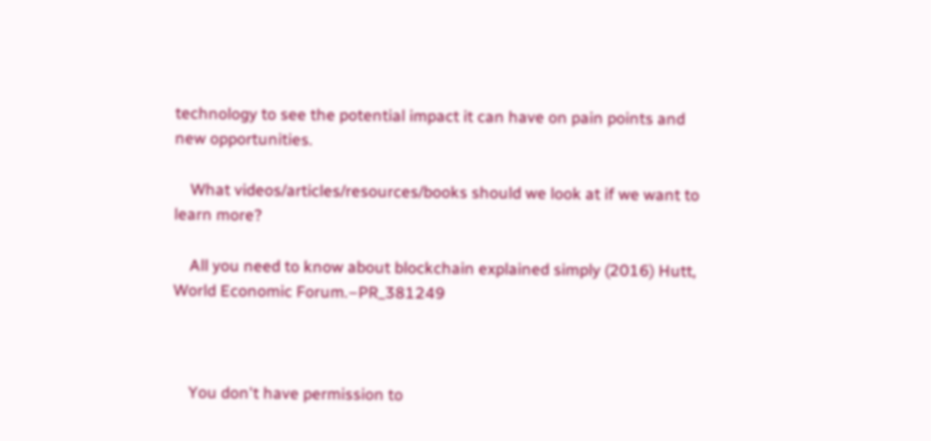technology to see the potential impact it can have on pain points and new opportunities.

    What videos/articles/resources/books should we look at if we want to learn more?

    All you need to know about blockchain explained simply (2016) Hutt, World Economic Forum.–PR_381249



    You don't have permission to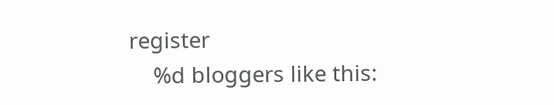register
    %d bloggers like this: